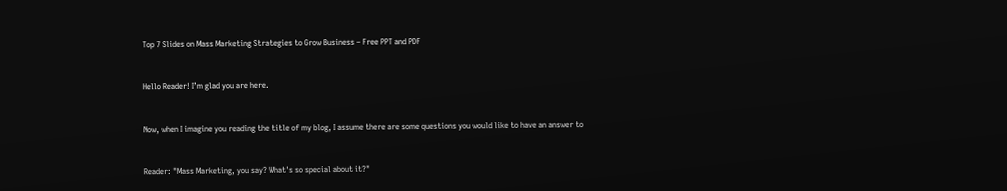Top 7 Slides on Mass Marketing Strategies to Grow Business – Free PPT and PDF


Hello Reader! I’m glad you are here.


Now, when I imagine you reading the title of my blog, I assume there are some questions you would like to have an answer to


Reader: "Mass Marketing, you say? What's so special about it?"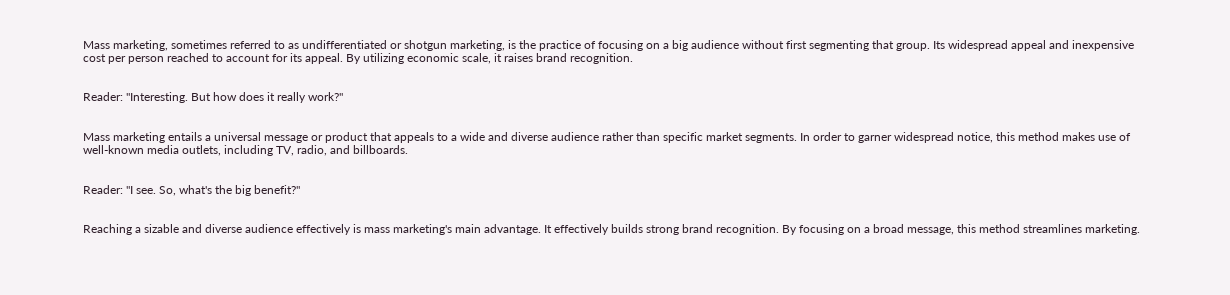Mass marketing, sometimes referred to as undifferentiated or shotgun marketing, is the practice of focusing on a big audience without first segmenting that group. Its widespread appeal and inexpensive cost per person reached to account for its appeal. By utilizing economic scale, it raises brand recognition.


Reader: "Interesting. But how does it really work?"


Mass marketing entails a universal message or product that appeals to a wide and diverse audience rather than specific market segments. In order to garner widespread notice, this method makes use of well-known media outlets, including TV, radio, and billboards.


Reader: "I see. So, what's the big benefit?"


Reaching a sizable and diverse audience effectively is mass marketing's main advantage. It effectively builds strong brand recognition. By focusing on a broad message, this method streamlines marketing.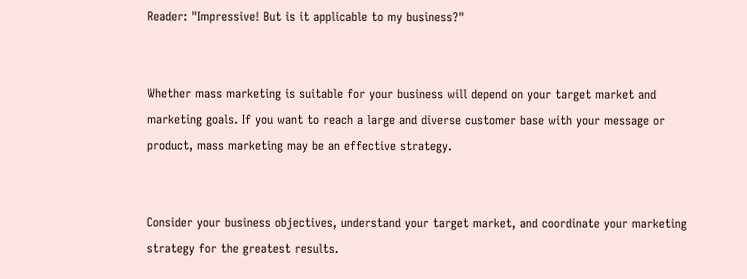Reader: "Impressive! But is it applicable to my business?"


Whether mass marketing is suitable for your business will depend on your target market and marketing goals. If you want to reach a large and diverse customer base with your message or product, mass marketing may be an effective strategy.


Consider your business objectives, understand your target market, and coordinate your marketing strategy for the greatest results.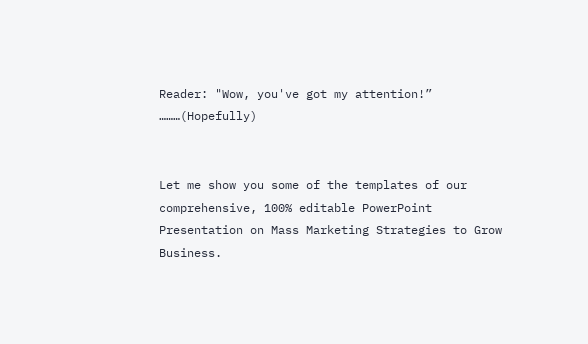Reader: "Wow, you've got my attention!” ………(Hopefully)


Let me show you some of the templates of our comprehensive, 100% editable PowerPoint Presentation on Mass Marketing Strategies to Grow Business.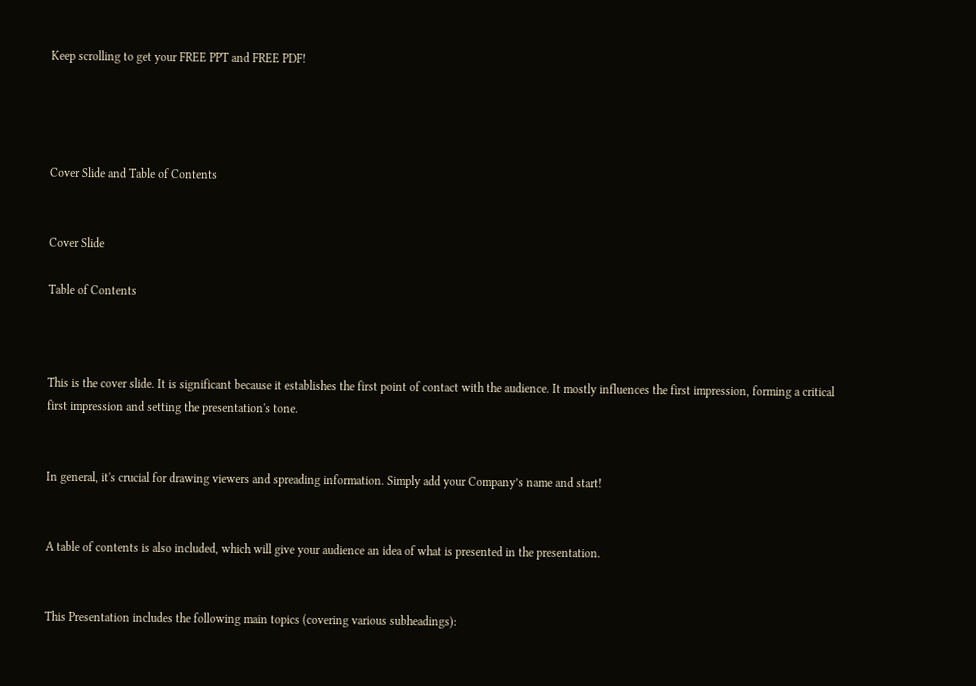Keep scrolling to get your FREE PPT and FREE PDF!




Cover Slide and Table of Contents


Cover Slide

Table of Contents



This is the cover slide. It is significant because it establishes the first point of contact with the audience. It mostly influences the first impression, forming a critical first impression and setting the presentation's tone.


In general, it's crucial for drawing viewers and spreading information. Simply add your Company’s name and start!


A table of contents is also included, which will give your audience an idea of what is presented in the presentation.


This Presentation includes the following main topics (covering various subheadings):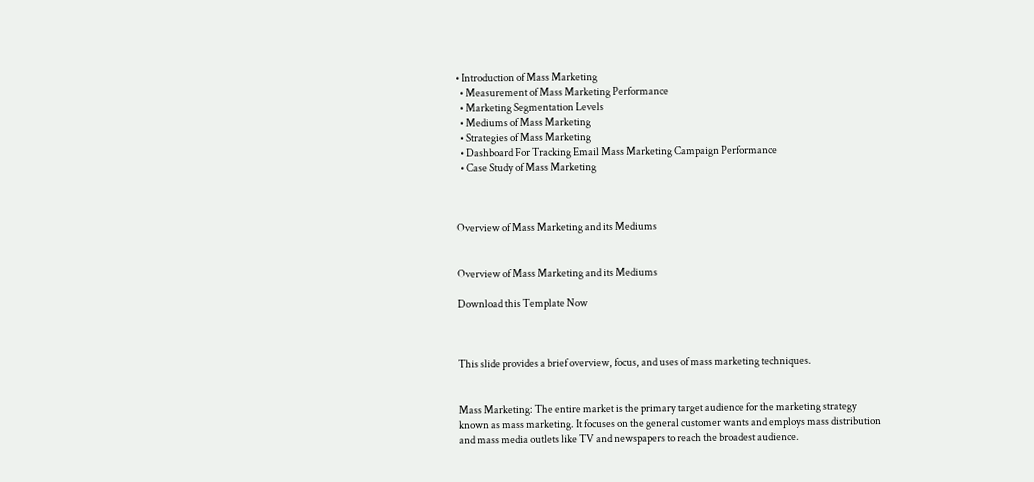• Introduction of Mass Marketing
  • Measurement of Mass Marketing Performance
  • Marketing Segmentation Levels
  • Mediums of Mass Marketing
  • Strategies of Mass Marketing
  • Dashboard For Tracking Email Mass Marketing Campaign Performance
  • Case Study of Mass Marketing



Overview of Mass Marketing and its Mediums


Overview of Mass Marketing and its Mediums

Download this Template Now



This slide provides a brief overview, focus, and uses of mass marketing techniques.


Mass Marketing: The entire market is the primary target audience for the marketing strategy known as mass marketing. It focuses on the general customer wants and employs mass distribution and mass media outlets like TV and newspapers to reach the broadest audience.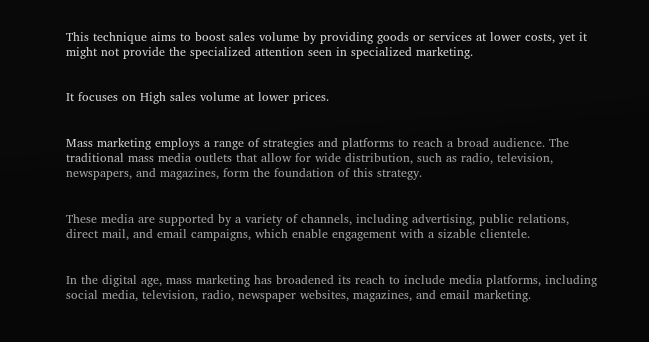This technique aims to boost sales volume by providing goods or services at lower costs, yet it might not provide the specialized attention seen in specialized marketing.


It focuses on High sales volume at lower prices.


Mass marketing employs a range of strategies and platforms to reach a broad audience. The traditional mass media outlets that allow for wide distribution, such as radio, television, newspapers, and magazines, form the foundation of this strategy.


These media are supported by a variety of channels, including advertising, public relations, direct mail, and email campaigns, which enable engagement with a sizable clientele.


In the digital age, mass marketing has broadened its reach to include media platforms, including social media, television, radio, newspaper websites, magazines, and email marketing.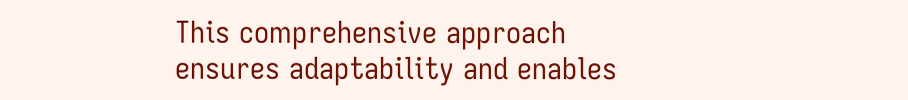This comprehensive approach ensures adaptability and enables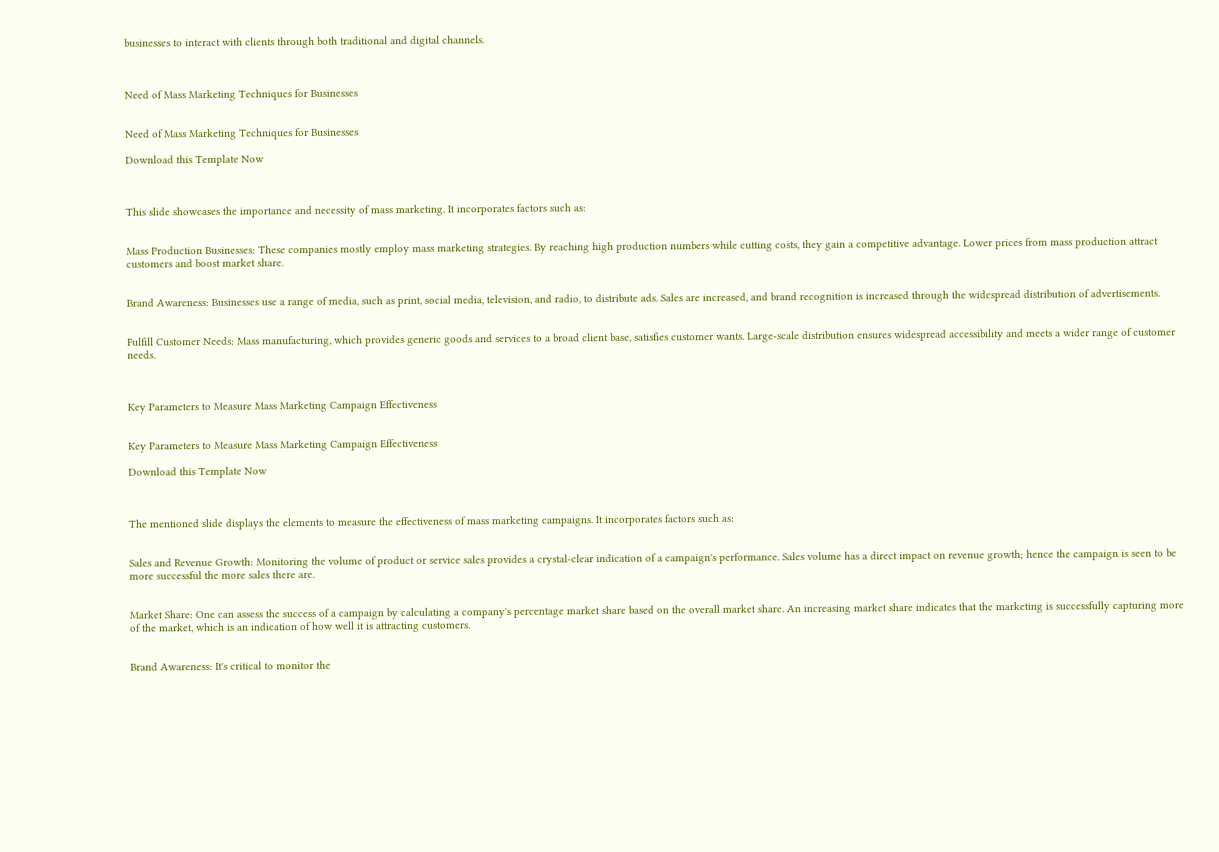businesses to interact with clients through both traditional and digital channels.



Need of Mass Marketing Techniques for Businesses


Need of Mass Marketing Techniques for Businesses

Download this Template Now



This slide showcases the importance and necessity of mass marketing. It incorporates factors such as:


Mass Production Businesses: These companies mostly employ mass marketing strategies. By reaching high production numbers while cutting costs, they gain a competitive advantage. Lower prices from mass production attract customers and boost market share.


Brand Awareness: Businesses use a range of media, such as print, social media, television, and radio, to distribute ads. Sales are increased, and brand recognition is increased through the widespread distribution of advertisements.


Fulfill Customer Needs: Mass manufacturing, which provides generic goods and services to a broad client base, satisfies customer wants. Large-scale distribution ensures widespread accessibility and meets a wider range of customer needs.



Key Parameters to Measure Mass Marketing Campaign Effectiveness


Key Parameters to Measure Mass Marketing Campaign Effectiveness

Download this Template Now



The mentioned slide displays the elements to measure the effectiveness of mass marketing campaigns. It incorporates factors such as:


Sales and Revenue Growth: Monitoring the volume of product or service sales provides a crystal-clear indication of a campaign's performance. Sales volume has a direct impact on revenue growth; hence the campaign is seen to be more successful the more sales there are.


Market Share: One can assess the success of a campaign by calculating a company's percentage market share based on the overall market share. An increasing market share indicates that the marketing is successfully capturing more of the market, which is an indication of how well it is attracting customers.


Brand Awareness: It's critical to monitor the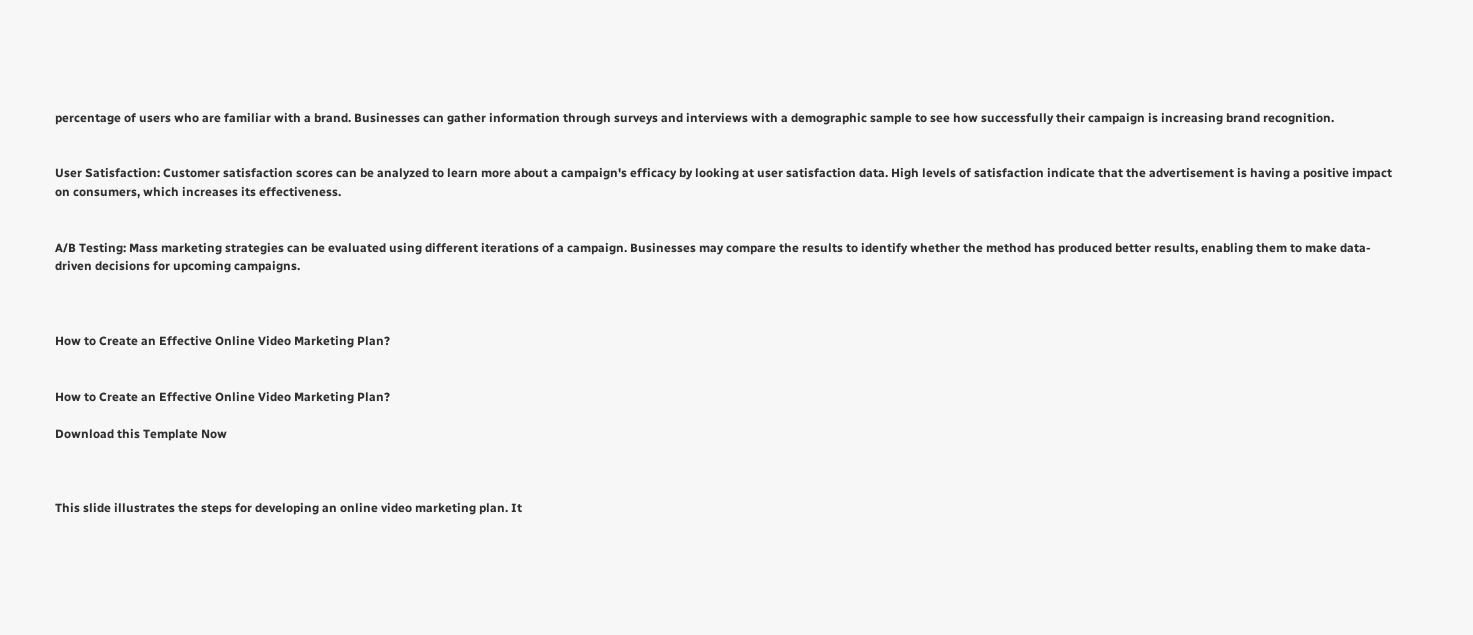percentage of users who are familiar with a brand. Businesses can gather information through surveys and interviews with a demographic sample to see how successfully their campaign is increasing brand recognition.


User Satisfaction: Customer satisfaction scores can be analyzed to learn more about a campaign's efficacy by looking at user satisfaction data. High levels of satisfaction indicate that the advertisement is having a positive impact on consumers, which increases its effectiveness.


A/B Testing: Mass marketing strategies can be evaluated using different iterations of a campaign. Businesses may compare the results to identify whether the method has produced better results, enabling them to make data-driven decisions for upcoming campaigns.



How to Create an Effective Online Video Marketing Plan?


How to Create an Effective Online Video Marketing Plan?

Download this Template Now



This slide illustrates the steps for developing an online video marketing plan. It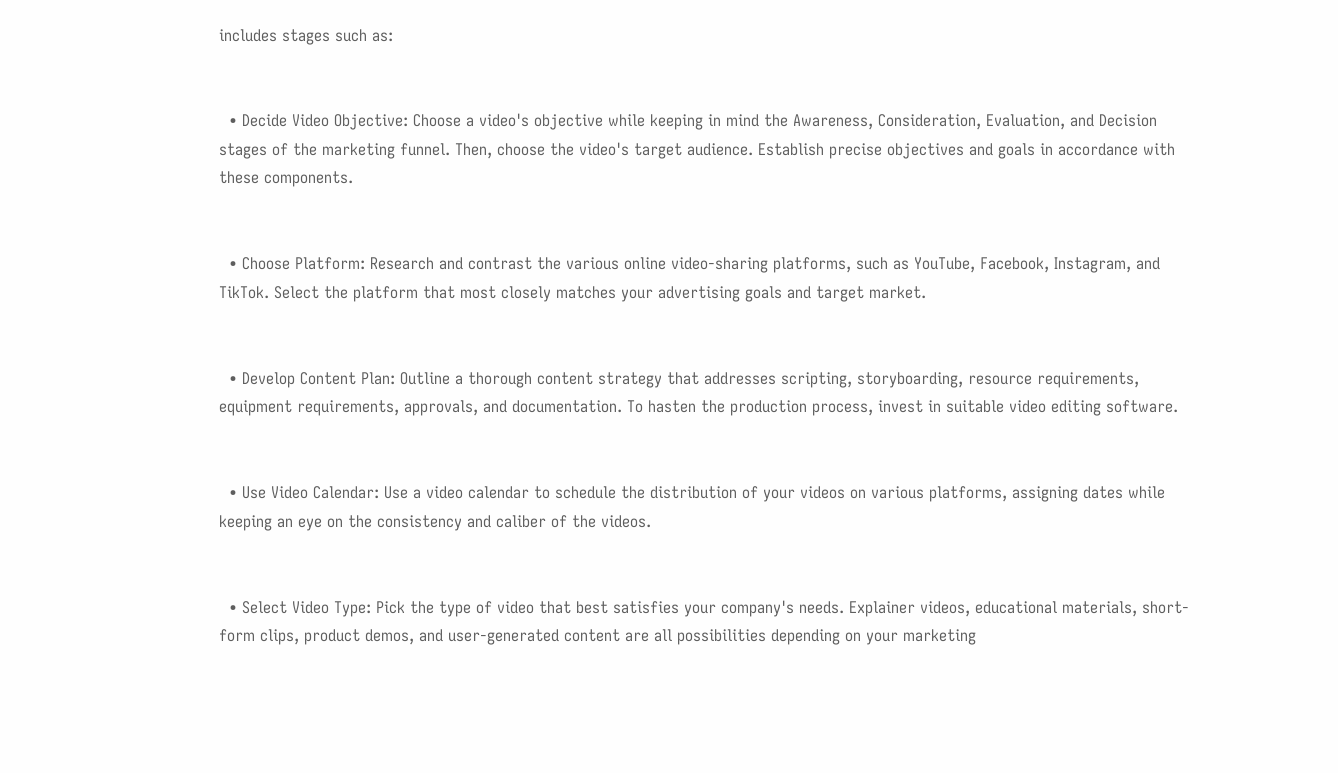includes stages such as:


  • Decide Video Objective: Choose a video's objective while keeping in mind the Awareness, Consideration, Evaluation, and Decision stages of the marketing funnel. Then, choose the video's target audience. Establish precise objectives and goals in accordance with these components.


  • Choose Platform: Research and contrast the various online video-sharing platforms, such as YouTube, Facebook, Instagram, and TikTok. Select the platform that most closely matches your advertising goals and target market.


  • Develop Content Plan: Outline a thorough content strategy that addresses scripting, storyboarding, resource requirements, equipment requirements, approvals, and documentation. To hasten the production process, invest in suitable video editing software.


  • Use Video Calendar: Use a video calendar to schedule the distribution of your videos on various platforms, assigning dates while keeping an eye on the consistency and caliber of the videos.


  • Select Video Type: Pick the type of video that best satisfies your company's needs. Explainer videos, educational materials, short-form clips, product demos, and user-generated content are all possibilities depending on your marketing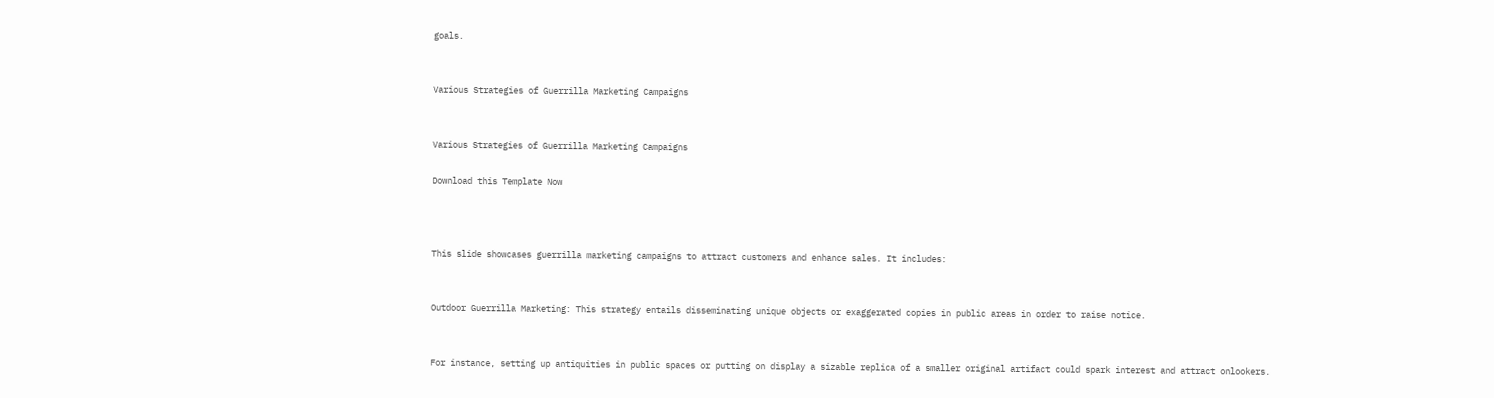goals.


Various Strategies of Guerrilla Marketing Campaigns


Various Strategies of Guerrilla Marketing Campaigns

Download this Template Now



This slide showcases guerrilla marketing campaigns to attract customers and enhance sales. It includes:


Outdoor Guerrilla Marketing: This strategy entails disseminating unique objects or exaggerated copies in public areas in order to raise notice.


For instance, setting up antiquities in public spaces or putting on display a sizable replica of a smaller original artifact could spark interest and attract onlookers.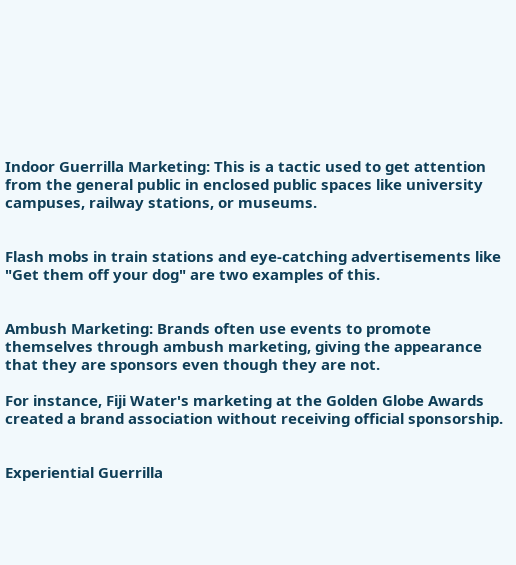Indoor Guerrilla Marketing: This is a tactic used to get attention from the general public in enclosed public spaces like university campuses, railway stations, or museums.


Flash mobs in train stations and eye-catching advertisements like "Get them off your dog" are two examples of this.


Ambush Marketing: Brands often use events to promote themselves through ambush marketing, giving the appearance that they are sponsors even though they are not.

For instance, Fiji Water's marketing at the Golden Globe Awards created a brand association without receiving official sponsorship.


Experiential Guerrilla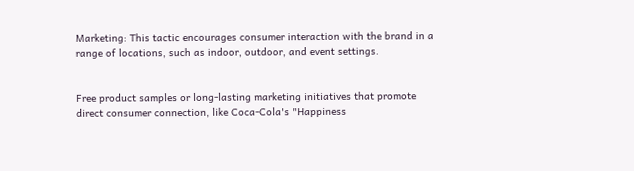Marketing: This tactic encourages consumer interaction with the brand in a range of locations, such as indoor, outdoor, and event settings.


Free product samples or long-lasting marketing initiatives that promote direct consumer connection, like Coca-Cola's "Happiness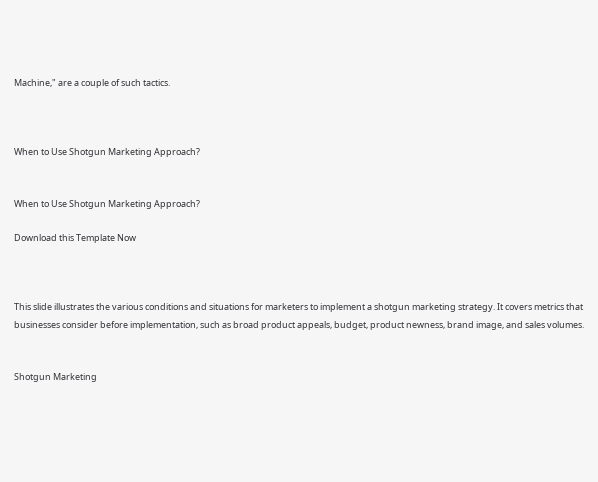Machine," are a couple of such tactics.



When to Use Shotgun Marketing Approach?


When to Use Shotgun Marketing Approach?

Download this Template Now



This slide illustrates the various conditions and situations for marketers to implement a shotgun marketing strategy. It covers metrics that businesses consider before implementation, such as broad product appeals, budget, product newness, brand image, and sales volumes.


Shotgun Marketing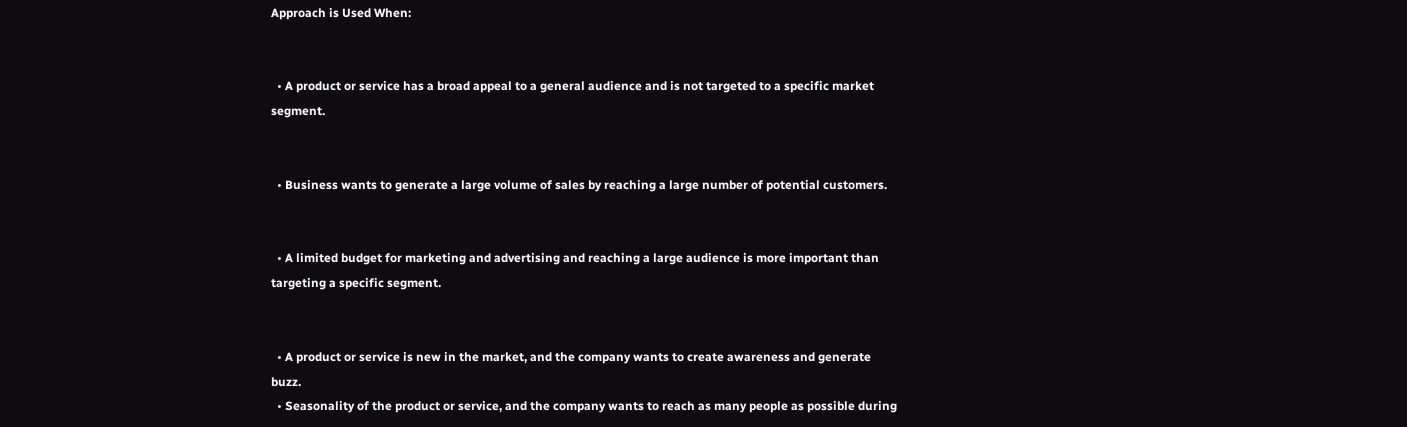Approach is Used When:


  • A product or service has a broad appeal to a general audience and is not targeted to a specific market segment.


  • Business wants to generate a large volume of sales by reaching a large number of potential customers.


  • A limited budget for marketing and advertising and reaching a large audience is more important than targeting a specific segment.


  • A product or service is new in the market, and the company wants to create awareness and generate buzz.
  • Seasonality of the product or service, and the company wants to reach as many people as possible during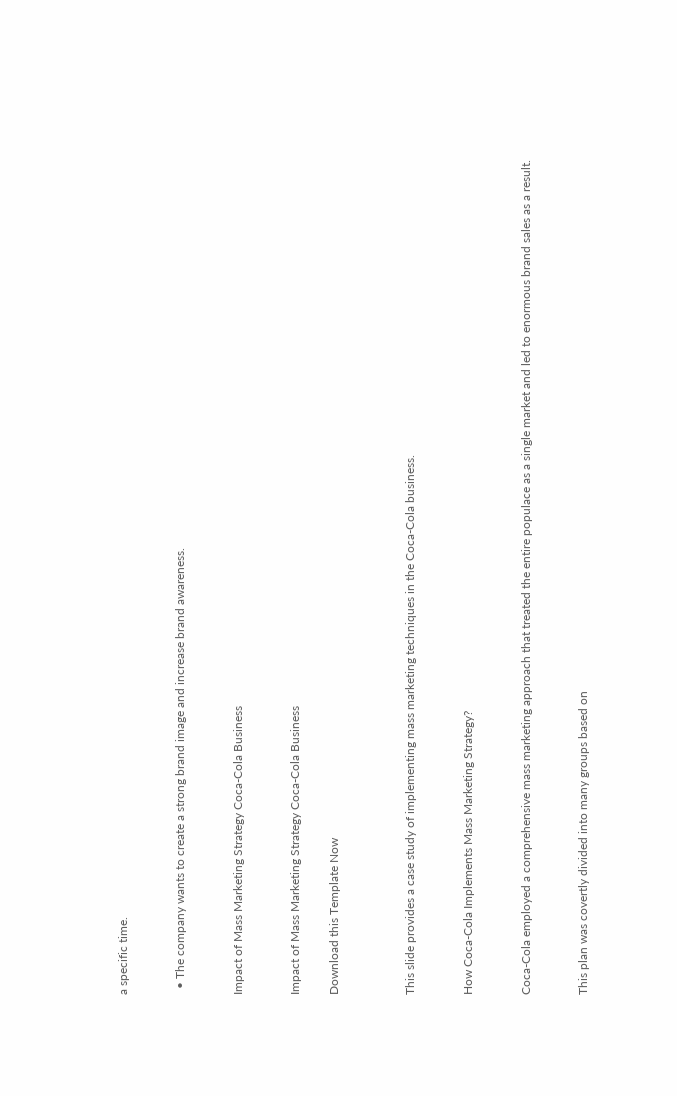a specific time.


  • The company wants to create a strong brand image and increase brand awareness.


Impact of Mass Marketing Strategy Coca-Cola Business


Impact of Mass Marketing Strategy Coca-Cola Business

Download this Template Now



This slide provides a case study of implementing mass marketing techniques in the Coca-Cola business.


How Coca-Cola Implements Mass Marketing Strategy?


Coca-Cola employed a comprehensive mass marketing approach that treated the entire populace as a single market and led to enormous brand sales as a result.


This plan was covertly divided into many groups based on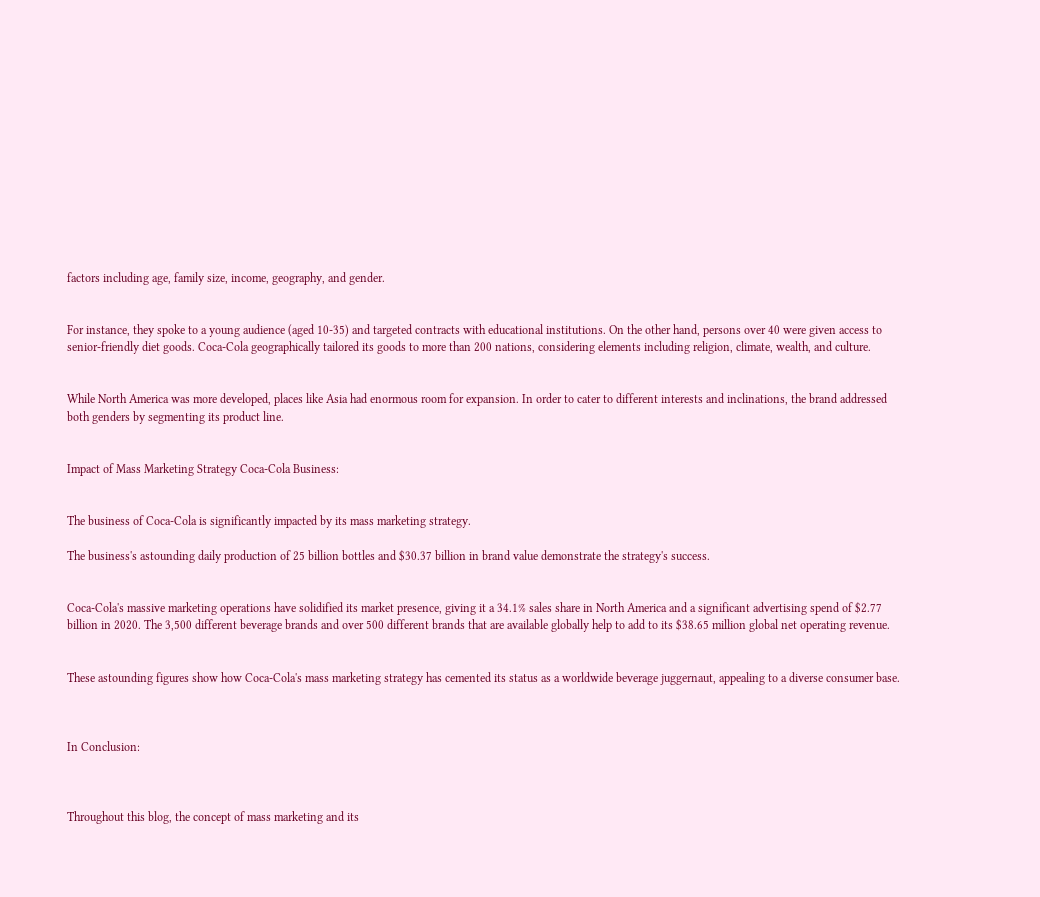factors including age, family size, income, geography, and gender.


For instance, they spoke to a young audience (aged 10-35) and targeted contracts with educational institutions. On the other hand, persons over 40 were given access to senior-friendly diet goods. Coca-Cola geographically tailored its goods to more than 200 nations, considering elements including religion, climate, wealth, and culture.


While North America was more developed, places like Asia had enormous room for expansion. In order to cater to different interests and inclinations, the brand addressed both genders by segmenting its product line.


Impact of Mass Marketing Strategy Coca-Cola Business:


The business of Coca-Cola is significantly impacted by its mass marketing strategy.

The business's astounding daily production of 25 billion bottles and $30.37 billion in brand value demonstrate the strategy's success.


Coca-Cola's massive marketing operations have solidified its market presence, giving it a 34.1% sales share in North America and a significant advertising spend of $2.77 billion in 2020. The 3,500 different beverage brands and over 500 different brands that are available globally help to add to its $38.65 million global net operating revenue.


These astounding figures show how Coca-Cola's mass marketing strategy has cemented its status as a worldwide beverage juggernaut, appealing to a diverse consumer base.



In Conclusion:



Throughout this blog, the concept of mass marketing and its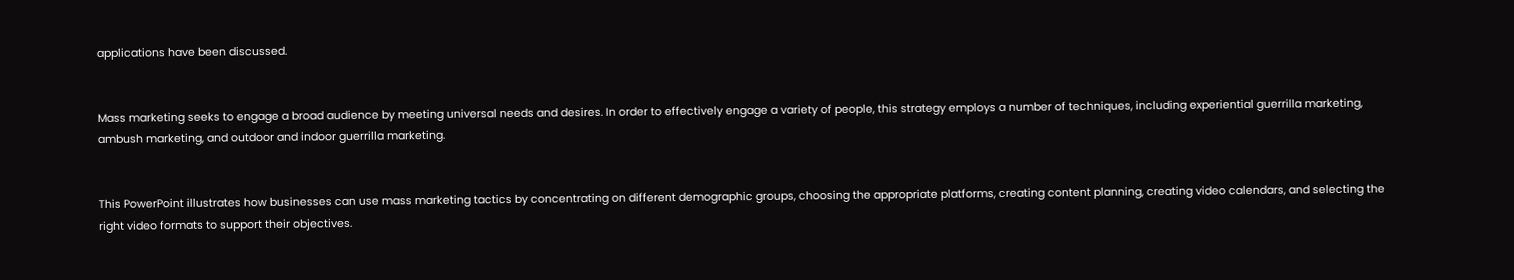applications have been discussed.


Mass marketing seeks to engage a broad audience by meeting universal needs and desires. In order to effectively engage a variety of people, this strategy employs a number of techniques, including experiential guerrilla marketing, ambush marketing, and outdoor and indoor guerrilla marketing.


This PowerPoint illustrates how businesses can use mass marketing tactics by concentrating on different demographic groups, choosing the appropriate platforms, creating content planning, creating video calendars, and selecting the right video formats to support their objectives.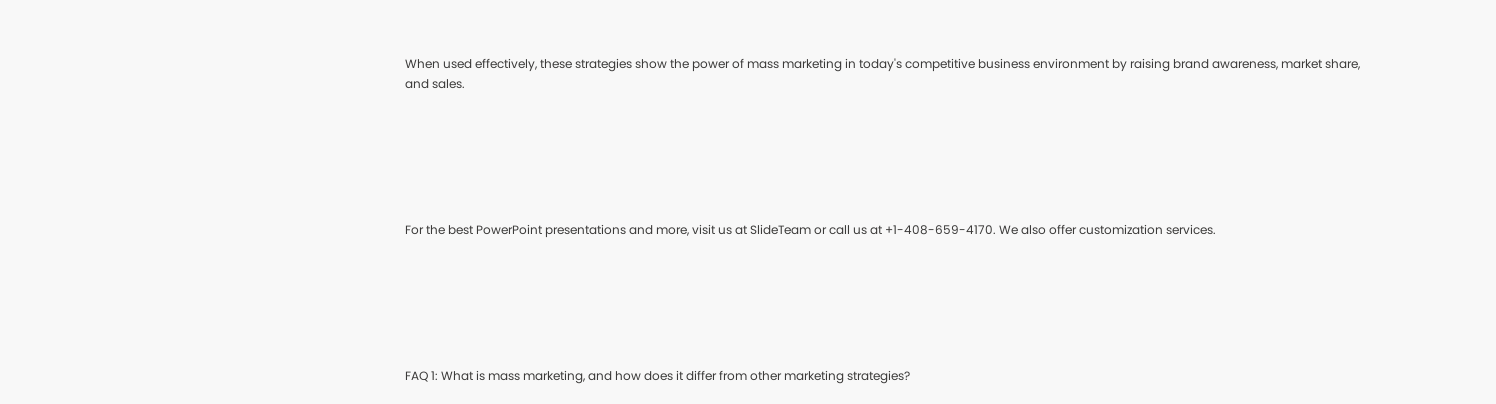When used effectively, these strategies show the power of mass marketing in today's competitive business environment by raising brand awareness, market share, and sales.






For the best PowerPoint presentations and more, visit us at SlideTeam or call us at +1-408-659-4170. We also offer customization services.






FAQ 1: What is mass marketing, and how does it differ from other marketing strategies?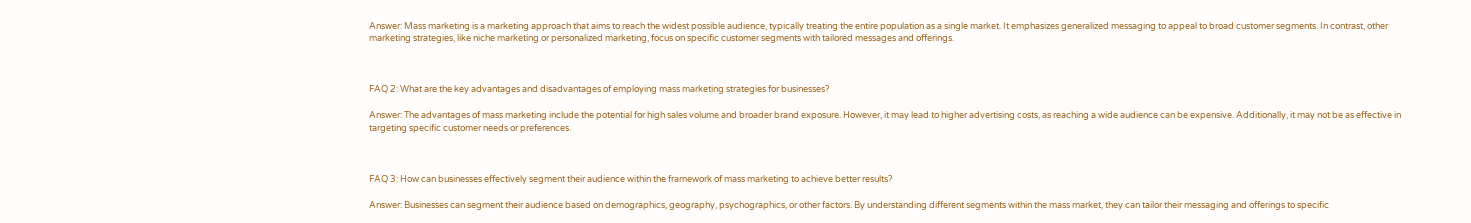Answer: Mass marketing is a marketing approach that aims to reach the widest possible audience, typically treating the entire population as a single market. It emphasizes generalized messaging to appeal to broad customer segments. In contrast, other marketing strategies, like niche marketing or personalized marketing, focus on specific customer segments with tailored messages and offerings.



FAQ 2: What are the key advantages and disadvantages of employing mass marketing strategies for businesses?

Answer: The advantages of mass marketing include the potential for high sales volume and broader brand exposure. However, it may lead to higher advertising costs, as reaching a wide audience can be expensive. Additionally, it may not be as effective in targeting specific customer needs or preferences.



FAQ 3: How can businesses effectively segment their audience within the framework of mass marketing to achieve better results?

Answer: Businesses can segment their audience based on demographics, geography, psychographics, or other factors. By understanding different segments within the mass market, they can tailor their messaging and offerings to specific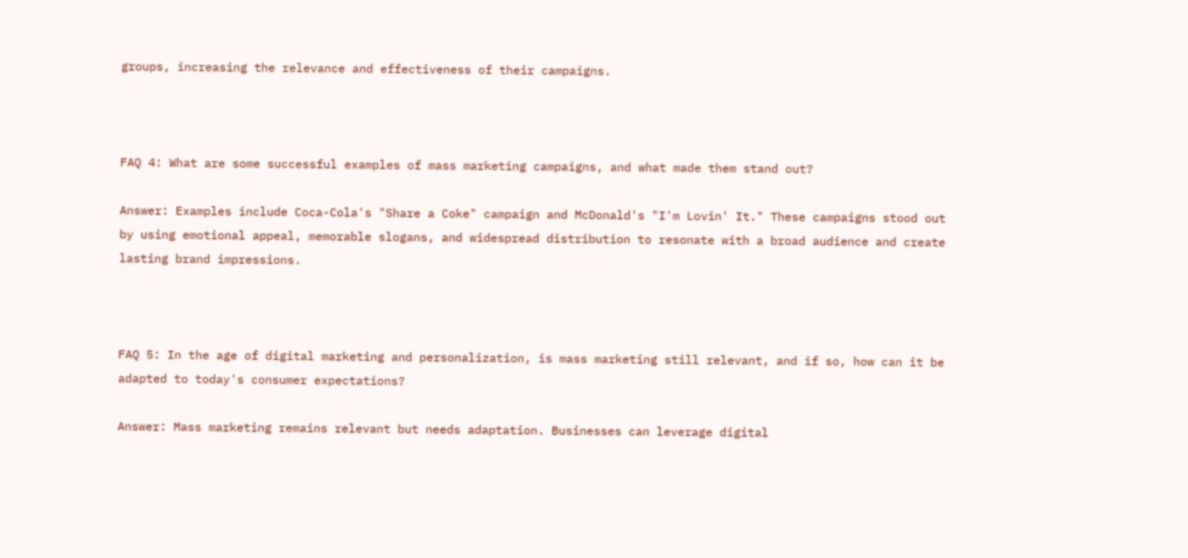groups, increasing the relevance and effectiveness of their campaigns.



FAQ 4: What are some successful examples of mass marketing campaigns, and what made them stand out?

Answer: Examples include Coca-Cola's "Share a Coke" campaign and McDonald's "I'm Lovin' It." These campaigns stood out by using emotional appeal, memorable slogans, and widespread distribution to resonate with a broad audience and create lasting brand impressions.



FAQ 5: In the age of digital marketing and personalization, is mass marketing still relevant, and if so, how can it be adapted to today's consumer expectations?

Answer: Mass marketing remains relevant but needs adaptation. Businesses can leverage digital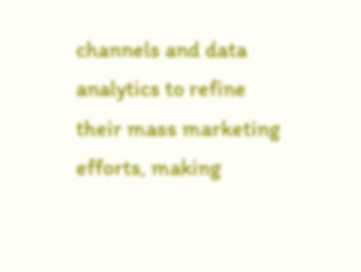channels and data analytics to refine their mass marketing efforts, making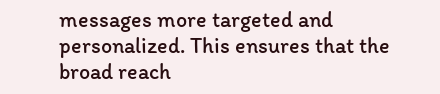messages more targeted and personalized. This ensures that the broad reach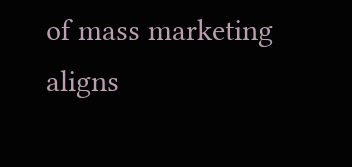of mass marketing aligns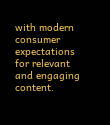with modern consumer expectations for relevant and engaging content.